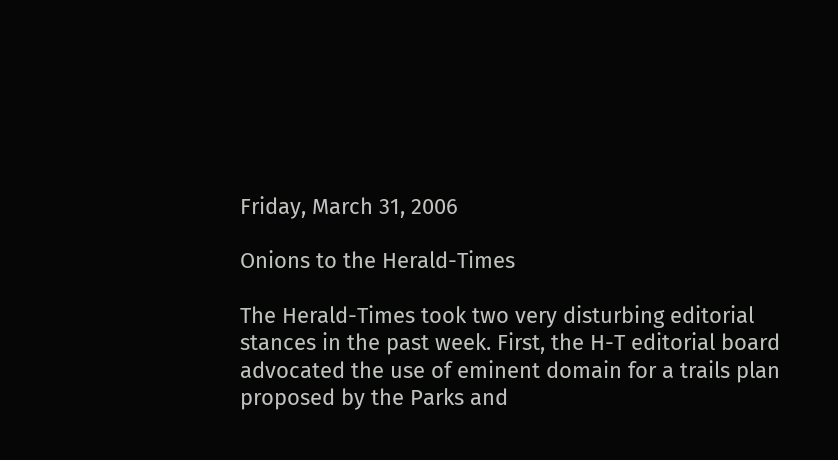Friday, March 31, 2006

Onions to the Herald-Times

The Herald-Times took two very disturbing editorial stances in the past week. First, the H-T editorial board advocated the use of eminent domain for a trails plan proposed by the Parks and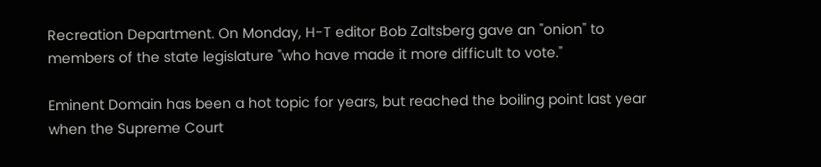Recreation Department. On Monday, H-T editor Bob Zaltsberg gave an "onion" to members of the state legislature "who have made it more difficult to vote."

Eminent Domain has been a hot topic for years, but reached the boiling point last year when the Supreme Court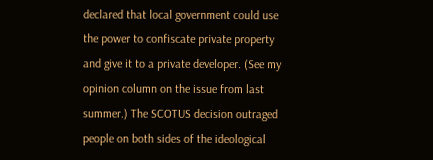declared that local government could use the power to confiscate private property and give it to a private developer. (See my opinion column on the issue from last summer.) The SCOTUS decision outraged people on both sides of the ideological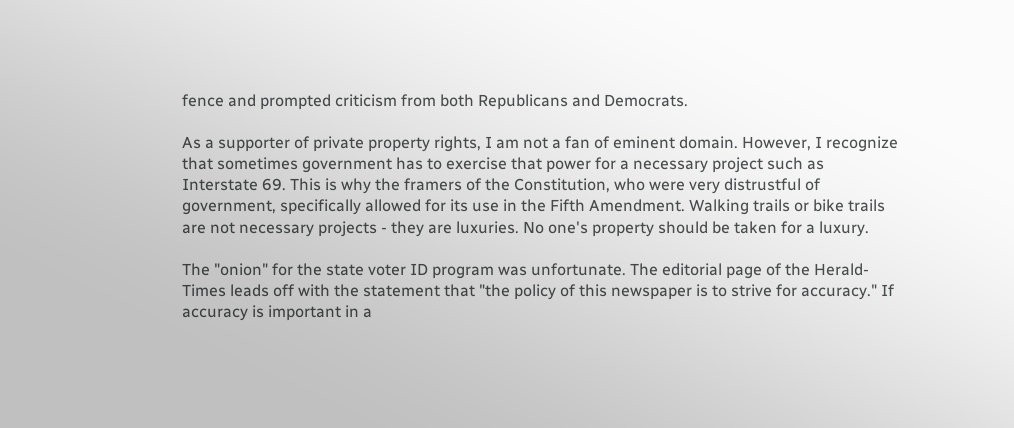fence and prompted criticism from both Republicans and Democrats.

As a supporter of private property rights, I am not a fan of eminent domain. However, I recognize that sometimes government has to exercise that power for a necessary project such as Interstate 69. This is why the framers of the Constitution, who were very distrustful of government, specifically allowed for its use in the Fifth Amendment. Walking trails or bike trails are not necessary projects - they are luxuries. No one's property should be taken for a luxury.

The "onion" for the state voter ID program was unfortunate. The editorial page of the Herald-Times leads off with the statement that "the policy of this newspaper is to strive for accuracy." If accuracy is important in a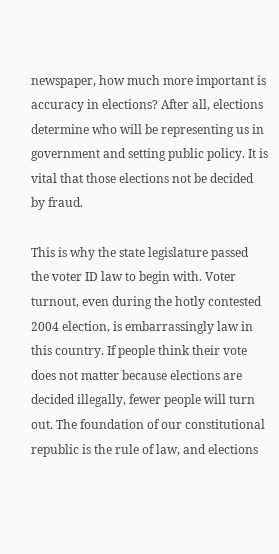newspaper, how much more important is accuracy in elections? After all, elections determine who will be representing us in government and setting public policy. It is vital that those elections not be decided by fraud.

This is why the state legislature passed the voter ID law to begin with. Voter turnout, even during the hotly contested 2004 election, is embarrassingly law in this country. If people think their vote does not matter because elections are decided illegally, fewer people will turn out. The foundation of our constitutional republic is the rule of law, and elections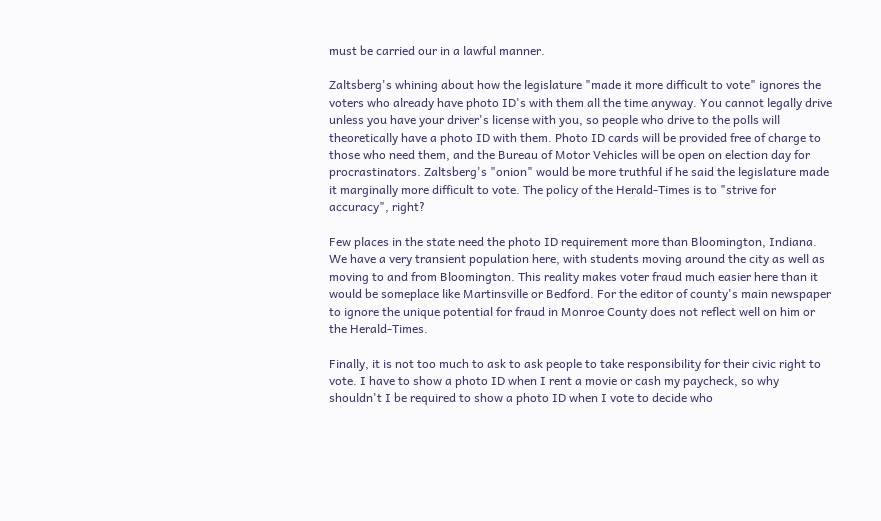must be carried our in a lawful manner.

Zaltsberg's whining about how the legislature "made it more difficult to vote" ignores the voters who already have photo ID's with them all the time anyway. You cannot legally drive unless you have your driver's license with you, so people who drive to the polls will theoretically have a photo ID with them. Photo ID cards will be provided free of charge to those who need them, and the Bureau of Motor Vehicles will be open on election day for procrastinators. Zaltsberg's "onion" would be more truthful if he said the legislature made it marginally more difficult to vote. The policy of the Herald-Times is to "strive for accuracy", right?

Few places in the state need the photo ID requirement more than Bloomington, Indiana. We have a very transient population here, with students moving around the city as well as moving to and from Bloomington. This reality makes voter fraud much easier here than it would be someplace like Martinsville or Bedford. For the editor of county's main newspaper to ignore the unique potential for fraud in Monroe County does not reflect well on him or the Herald-Times.

Finally, it is not too much to ask to ask people to take responsibility for their civic right to vote. I have to show a photo ID when I rent a movie or cash my paycheck, so why shouldn't I be required to show a photo ID when I vote to decide who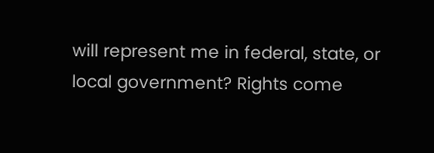will represent me in federal, state, or local government? Rights come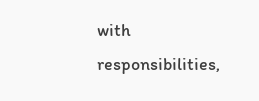with responsibilities,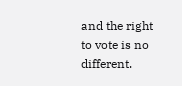and the right to vote is no different.